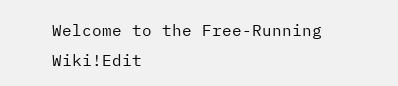Welcome to the Free-Running Wiki!Edit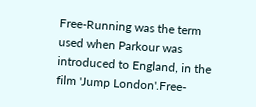Free-Running was the term used when Parkour was introduced to England, in the film 'Jump London'.Free-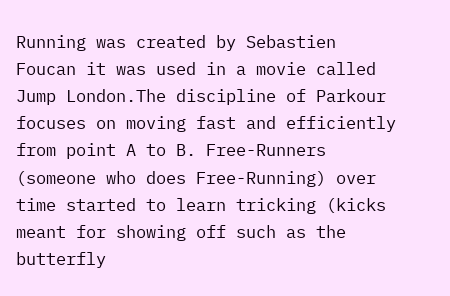Running was created by Sebastien Foucan it was used in a movie called Jump London.The discipline of Parkour focuses on moving fast and efficiently from point A to B. Free-Runners (someone who does Free-Running) over time started to learn tricking (kicks meant for showing off such as the butterfly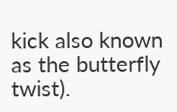kick also known as the butterfly twist).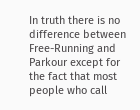In truth there is no difference between Free-Running and Parkour except for the fact that most people who call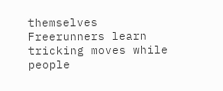themselves Freerunners learn tricking moves while people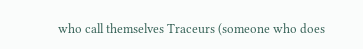who call themselves Traceurs (someone who does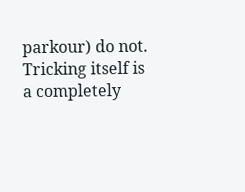parkour) do not. Tricking itself is a completely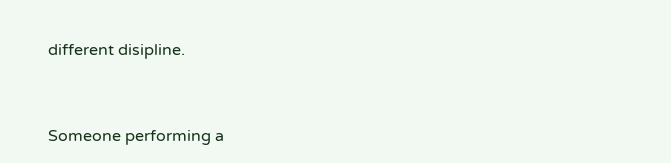different disipline.


Someone performing a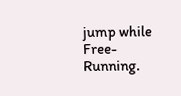jump while Free-Running.